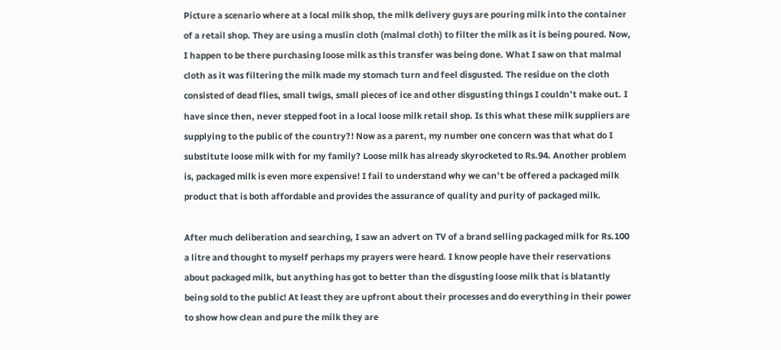Picture a scenario where at a local milk shop, the milk delivery guys are pouring milk into the container of a retail shop. They are using a muslin cloth (malmal cloth) to filter the milk as it is being poured. Now, I happen to be there purchasing loose milk as this transfer was being done. What I saw on that malmal cloth as it was filtering the milk made my stomach turn and feel disgusted. The residue on the cloth consisted of dead flies, small twigs, small pieces of ice and other disgusting things I couldn’t make out. I have since then, never stepped foot in a local loose milk retail shop. Is this what these milk suppliers are supplying to the public of the country?! Now as a parent, my number one concern was that what do I substitute loose milk with for my family? Loose milk has already skyrocketed to Rs.94. Another problem is, packaged milk is even more expensive! I fail to understand why we can’t be offered a packaged milk product that is both affordable and provides the assurance of quality and purity of packaged milk.

After much deliberation and searching, I saw an advert on TV of a brand selling packaged milk for Rs.100 a litre and thought to myself perhaps my prayers were heard. I know people have their reservations about packaged milk, but anything has got to better than the disgusting loose milk that is blatantly being sold to the public! At least they are upfront about their processes and do everything in their power to show how clean and pure the milk they are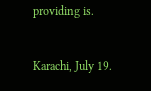providing is.


Karachi, July 19.